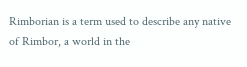Rimborian is a term used to describe any native of Rimbor, a world in the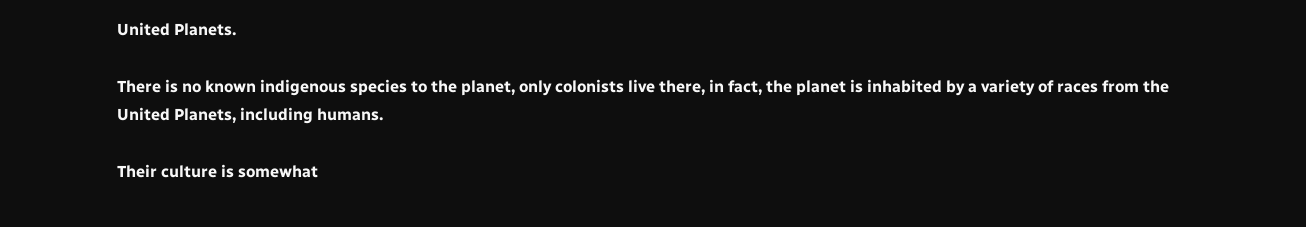United Planets.

There is no known indigenous species to the planet, only colonists live there, in fact, the planet is inhabited by a variety of races from the United Planets, including humans.

Their culture is somewhat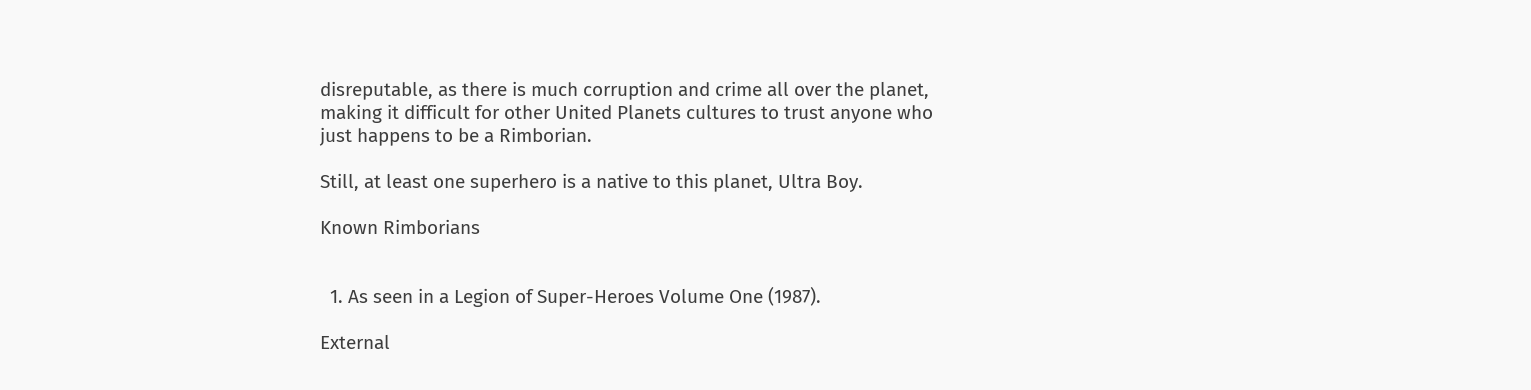disreputable, as there is much corruption and crime all over the planet, making it difficult for other United Planets cultures to trust anyone who just happens to be a Rimborian.

Still, at least one superhero is a native to this planet, Ultra Boy.

Known Rimborians


  1. As seen in a Legion of Super-Heroes Volume One (1987).

External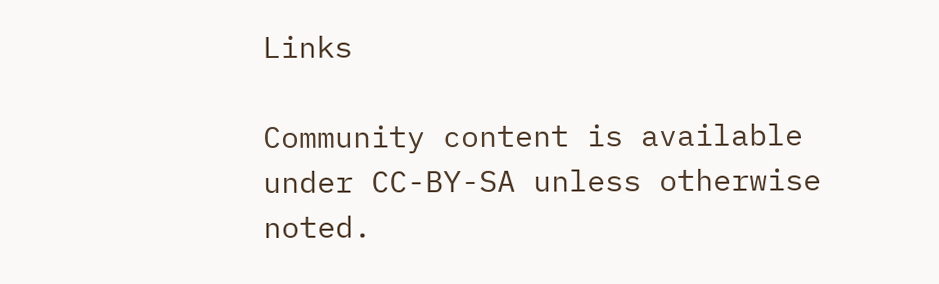Links

Community content is available under CC-BY-SA unless otherwise noted.